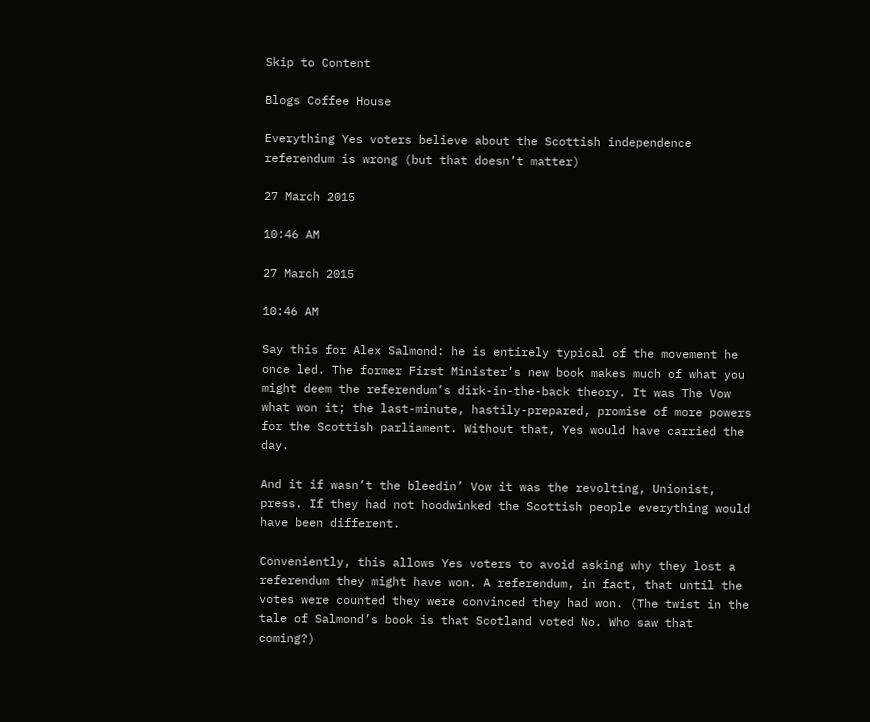Skip to Content

Blogs Coffee House

Everything Yes voters believe about the Scottish independence referendum is wrong (but that doesn’t matter)

27 March 2015

10:46 AM

27 March 2015

10:46 AM

Say this for Alex Salmond: he is entirely typical of the movement he once led. The former First Minister’s new book makes much of what you might deem the referendum’s dirk-in-the-back theory. It was The Vow what won it; the last-minute, hastily-prepared, promise of more powers for the Scottish parliament. Without that, Yes would have carried the day.

And it if wasn’t the bleedin’ Vow it was the revolting, Unionist, press. If they had not hoodwinked the Scottish people everything would have been different.

Conveniently, this allows Yes voters to avoid asking why they lost a referendum they might have won. A referendum, in fact, that until the votes were counted they were convinced they had won. (The twist in the tale of Salmond’s book is that Scotland voted No. Who saw that coming?)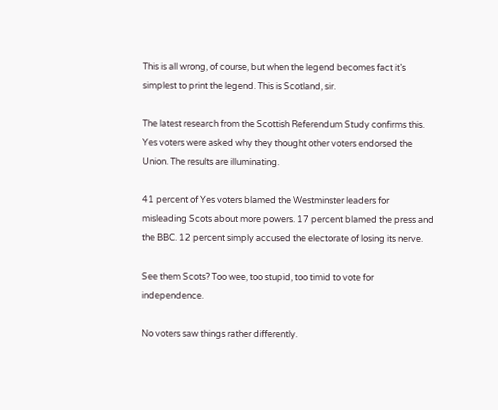This is all wrong, of course, but when the legend becomes fact it’s simplest to print the legend. This is Scotland, sir.

The latest research from the Scottish Referendum Study confirms this. Yes voters were asked why they thought other voters endorsed the Union. The results are illuminating.

41 percent of Yes voters blamed the Westminster leaders for misleading Scots about more powers. 17 percent blamed the press and the BBC. 12 percent simply accused the electorate of losing its nerve.

See them Scots? Too wee, too stupid, too timid to vote for independence.

No voters saw things rather differently.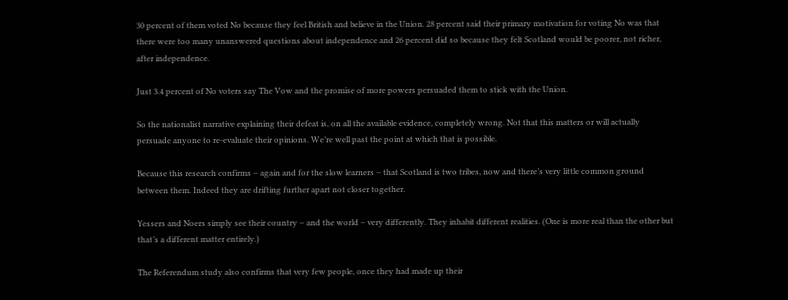30 percent of them voted No because they feel British and believe in the Union. 28 percent said their primary motivation for voting No was that there were too many unanswered questions about independence and 26 percent did so because they felt Scotland would be poorer, not richer, after independence.

Just 3.4 percent of No voters say The Vow and the promise of more powers persuaded them to stick with the Union.

So the nationalist narrative explaining their defeat is, on all the available evidence, completely wrong. Not that this matters or will actually persuade anyone to re-evaluate their opinions. We’re well past the point at which that is possible.

Because this research confirms – again and for the slow learners – that Scotland is two tribes, now and there’s very little common ground between them. Indeed they are drifting further apart not closer together.

Yessers and Noers simply see their country – and the world – very differently. They inhabit different realities. (One is more real than the other but that’s a different matter entirely.)

The Referendum study also confirms that very few people, once they had made up their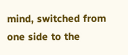mind, switched from one side to the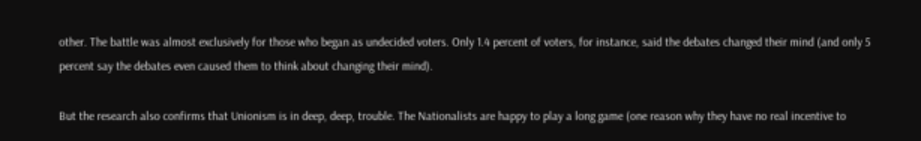other. The battle was almost exclusively for those who began as undecided voters. Only 1.4 percent of voters, for instance, said the debates changed their mind (and only 5 percent say the debates even caused them to think about changing their mind).

But the research also confirms that Unionism is in deep, deep, trouble. The Nationalists are happy to play a long game (one reason why they have no real incentive to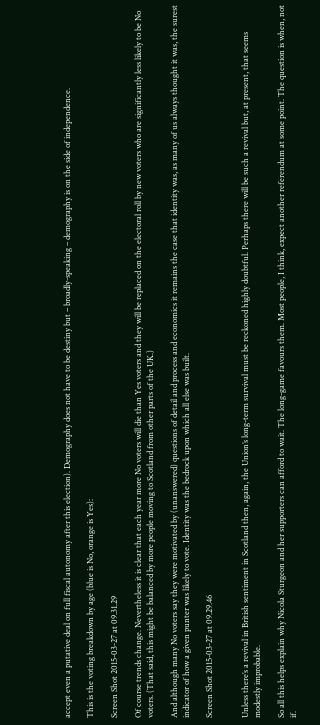accept even a putative deal on full fiscal autonomy after this election). Demography does not have to be destiny but – broadly-speaking – demography is on the side of independence.

This is the voting breakdown by age (blue is No, orange is Yes):

Screen Shot 2015-03-27 at 09.31.29

Of course trends change. Nevertheless it is clear that each year more No voters will die than Yes voters and they will be replaced on the electoral roll by new voters who are significantly less likely to be No voters. (That said, this might be balanced by more people moving to Scotland from other parts of the UK.)

And although many No voters say they were motivated by (unanswered) questions of detail and process and economics it remains the case that identity was, as many of us always thought it was, the surest indicator of how a given punter was likely to vote. Identity was the bedrock upon which all else was built.

Screen Shot 2015-03-27 at 09.29.46


Unless there’s a revival in British sentiment in Scotland then, again, the Union’s long-term survival must be reckoned highly doubtful. Perhaps there will be such a revival but, at present, that seems modestly improbable.

So all this helps explain why Nicola Sturgeon and her supporters can afford to wait. The long-game favours them. Most people, I think, expect another referendum at some point. The question is when, not if.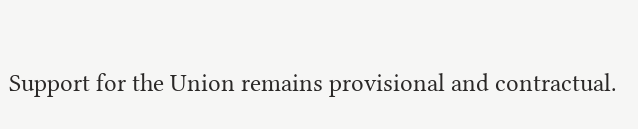Support for the Union remains provisional and contractual.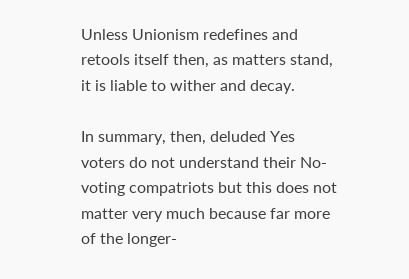Unless Unionism redefines and retools itself then, as matters stand, it is liable to wither and decay.

In summary, then, deluded Yes voters do not understand their No-voting compatriots but this does not matter very much because far more of the longer-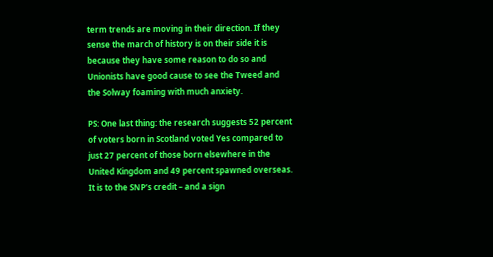term trends are moving in their direction. If they sense the march of history is on their side it is because they have some reason to do so and Unionists have good cause to see the Tweed and the Solway foaming with much anxiety.

PS: One last thing: the research suggests 52 percent of voters born in Scotland voted Yes compared to just 27 percent of those born elsewhere in the United Kingdom and 49 percent spawned overseas. It is to the SNP’s credit – and a sign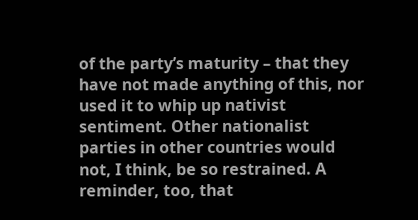of the party’s maturity – that they have not made anything of this, nor used it to whip up nativist sentiment. Other nationalist parties in other countries would not, I think, be so restrained. A reminder, too, that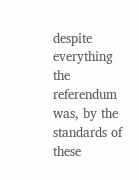despite everything the referendum was, by the standards of these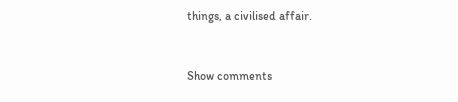things, a civilised affair.


Show comments